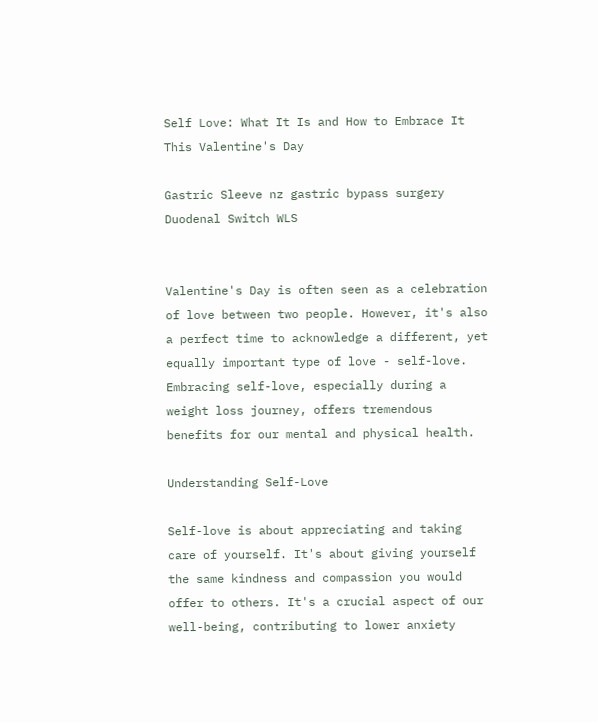Self Love: What It Is and How to Embrace It This Valentine's Day

Gastric Sleeve nz gastric bypass surgery Duodenal Switch WLS


Valentine's Day is often seen as a celebration of love between two people. However, it's also a perfect time to acknowledge a different, yet equally important type of love - self-love. Embracing self-love, especially during a weight loss journey, offers tremendous benefits for our mental and physical health.

Understanding Self-Love

Self-love is about appreciating and taking care of yourself. It's about giving yourself the same kindness and compassion you would offer to others. It's a crucial aspect of our well-being, contributing to lower anxiety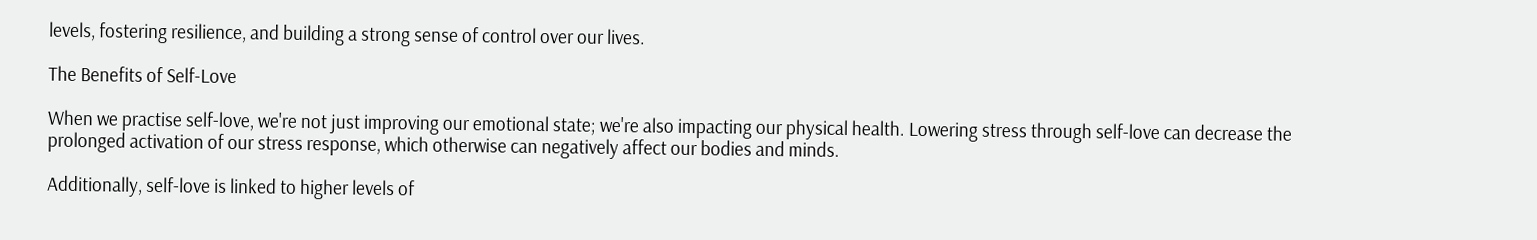levels, fostering resilience, and building a strong sense of control over our lives.

The Benefits of Self-Love

When we practise self-love, we're not just improving our emotional state; we're also impacting our physical health. Lowering stress through self-love can decrease the prolonged activation of our stress response, which otherwise can negatively affect our bodies and minds.

Additionally, self-love is linked to higher levels of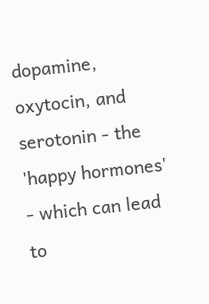dopamine, oxytocin, and serotonin - the 'happy hormones' - which can lead to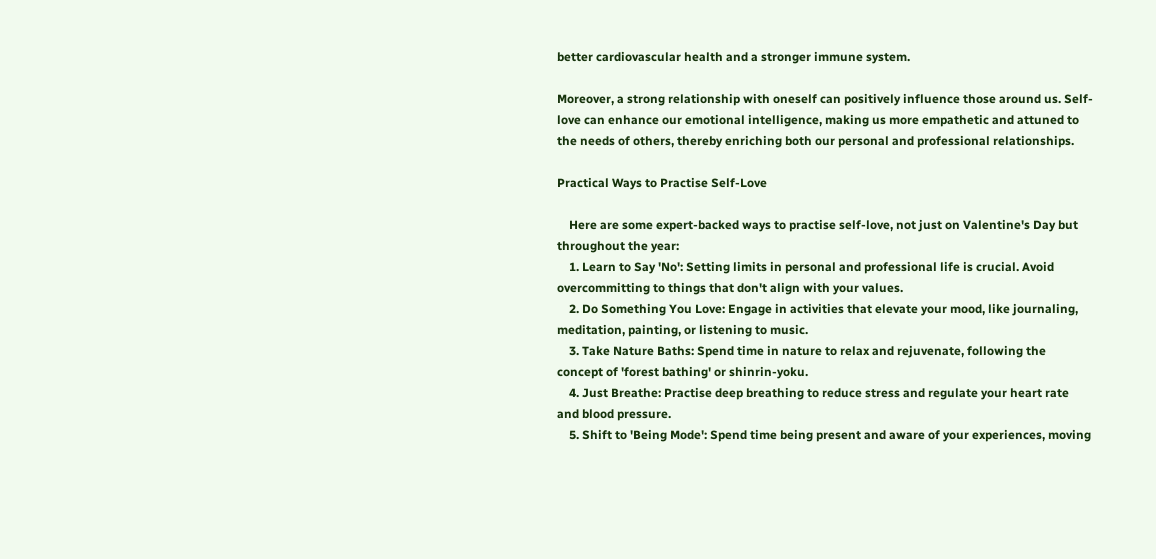better cardiovascular health and a stronger immune system.

Moreover, a strong relationship with oneself can positively influence those around us. Self-love can enhance our emotional intelligence, making us more empathetic and attuned to the needs of others, thereby enriching both our personal and professional relationships.

Practical Ways to Practise Self-Love

    Here are some expert-backed ways to practise self-love, not just on Valentine's Day but throughout the year:
    1. Learn to Say 'No': Setting limits in personal and professional life is crucial. Avoid overcommitting to things that don't align with your values.
    2. Do Something You Love: Engage in activities that elevate your mood, like journaling, meditation, painting, or listening to music.
    3. Take Nature Baths: Spend time in nature to relax and rejuvenate, following the concept of 'forest bathing' or shinrin-yoku.
    4. Just Breathe: Practise deep breathing to reduce stress and regulate your heart rate and blood pressure.
    5. Shift to 'Being Mode': Spend time being present and aware of your experiences, moving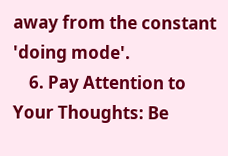away from the constant 'doing mode'.
    6. Pay Attention to Your Thoughts: Be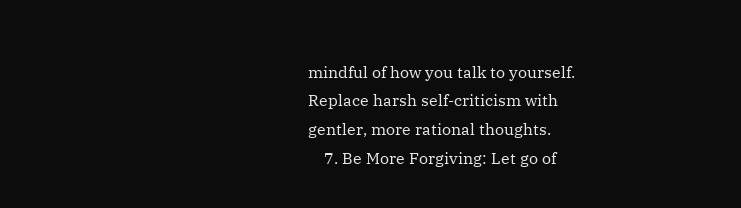mindful of how you talk to yourself. Replace harsh self-criticism with gentler, more rational thoughts.
    7. Be More Forgiving: Let go of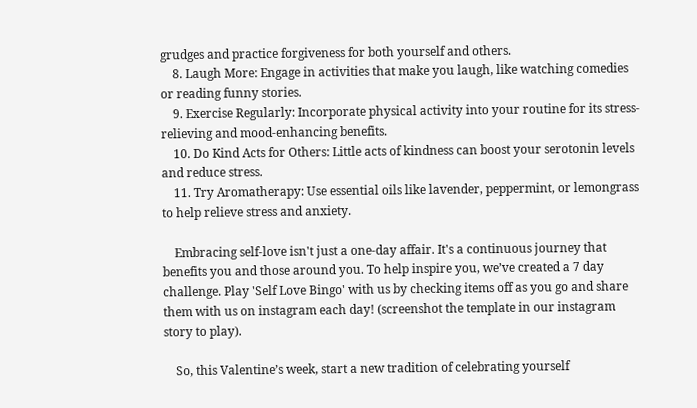grudges and practice forgiveness for both yourself and others.
    8. Laugh More: Engage in activities that make you laugh, like watching comedies or reading funny stories.
    9. Exercise Regularly: Incorporate physical activity into your routine for its stress-relieving and mood-enhancing benefits.
    10. Do Kind Acts for Others: Little acts of kindness can boost your serotonin levels and reduce stress.
    11. Try Aromatherapy: Use essential oils like lavender, peppermint, or lemongrass to help relieve stress and anxiety.

    Embracing self-love isn't just a one-day affair. It's a continuous journey that benefits you and those around you. To help inspire you, we’ve created a 7 day challenge. Play 'Self Love Bingo' with us by checking items off as you go and share them with us on instagram each day! (screenshot the template in our instagram story to play).

    So, this Valentine’s week, start a new tradition of celebrating yourself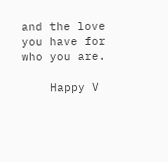and the love you have for who you are.

    Happy V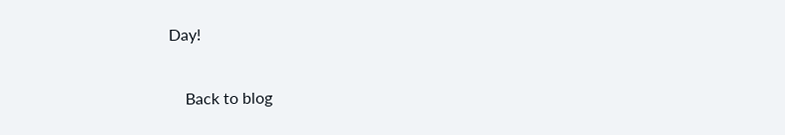Day!

    Back to blog